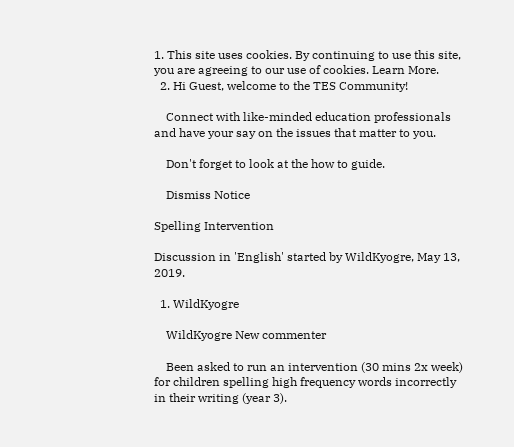1. This site uses cookies. By continuing to use this site, you are agreeing to our use of cookies. Learn More.
  2. Hi Guest, welcome to the TES Community!

    Connect with like-minded education professionals and have your say on the issues that matter to you.

    Don't forget to look at the how to guide.

    Dismiss Notice

Spelling Intervention

Discussion in 'English' started by WildKyogre, May 13, 2019.

  1. WildKyogre

    WildKyogre New commenter

    Been asked to run an intervention (30 mins 2x week) for children spelling high frequency words incorrectly in their writing (year 3).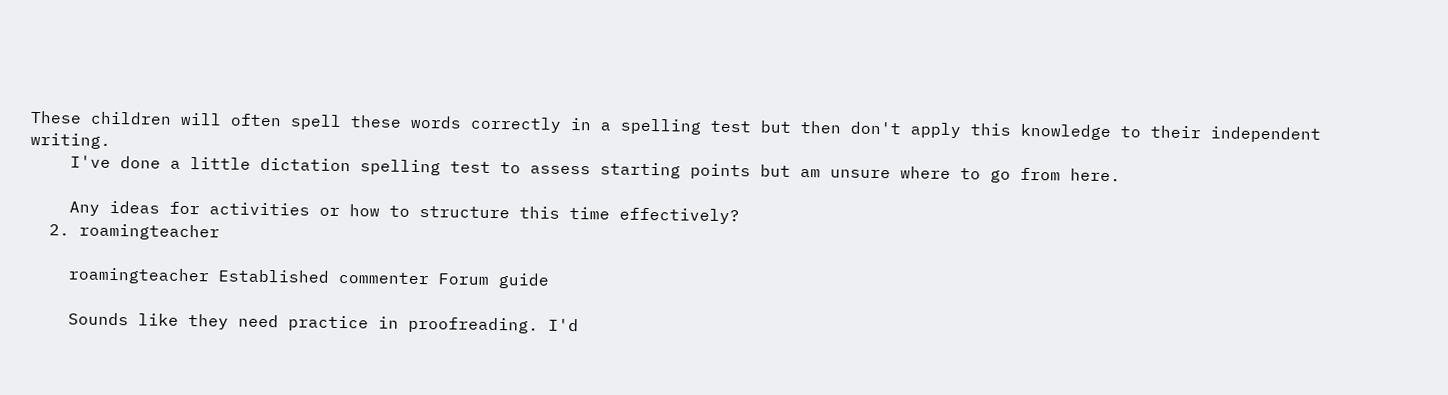These children will often spell these words correctly in a spelling test but then don't apply this knowledge to their independent writing.
    I've done a little dictation spelling test to assess starting points but am unsure where to go from here.

    Any ideas for activities or how to structure this time effectively?
  2. roamingteacher

    roamingteacher Established commenter Forum guide

    Sounds like they need practice in proofreading. I'd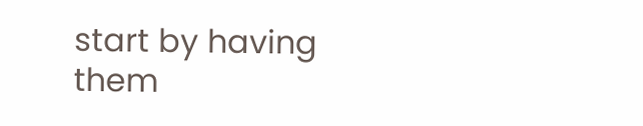start by having them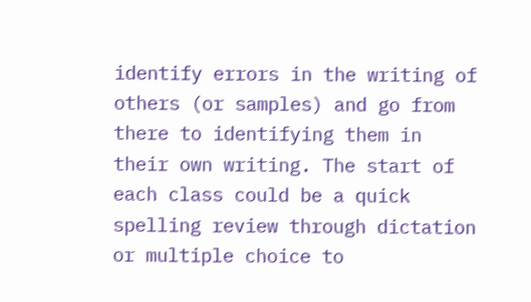identify errors in the writing of others (or samples) and go from there to identifying them in their own writing. The start of each class could be a quick spelling review through dictation or multiple choice to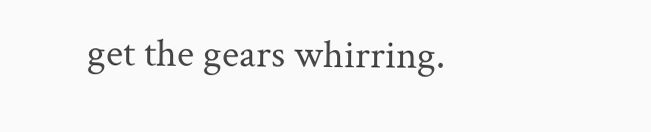get the gears whirring.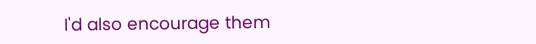I'd also encourage them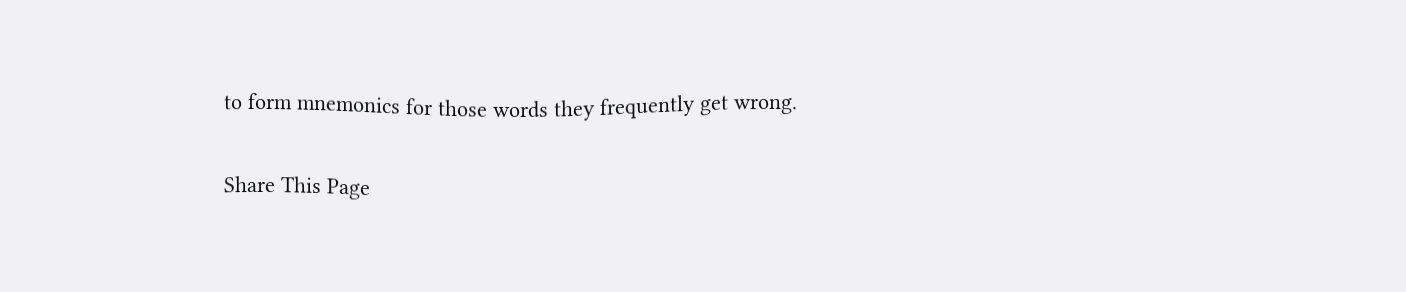to form mnemonics for those words they frequently get wrong.

Share This Page